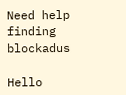Need help finding blockadus

Hello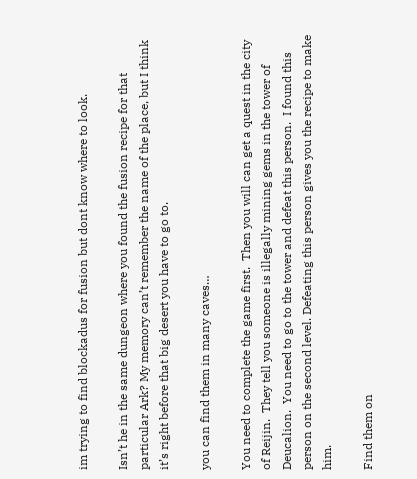im trying to find blockadus for fusion but dont know where to look.

Isn’t he in the same dungeon where you found the fusion recipe for that particular Ark? My memory can’t remember the name of the place, but I think it’s right before that big desert you have to go to.

you can find them in many caves…

You need to complete the game first.  Then you will can get a quest in the city of Reijin.  They tell you someone is illegally mining gems in the tower of Deucalion.  You need to go to the tower and defeat this person.  I found this person on the second level. Defeating this person gives you the recipe to make him.

Find them on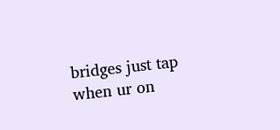bridges just tap when ur on